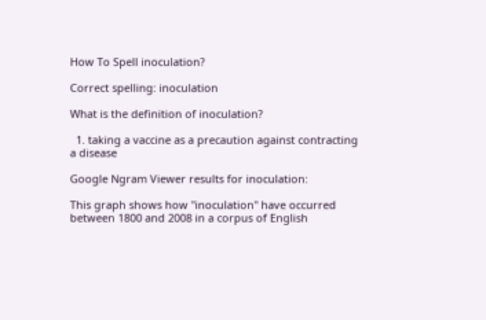How To Spell inoculation?

Correct spelling: inoculation

What is the definition of inoculation?

  1. taking a vaccine as a precaution against contracting a disease

Google Ngram Viewer results for inoculation:

This graph shows how "inoculation" have occurred between 1800 and 2008 in a corpus of English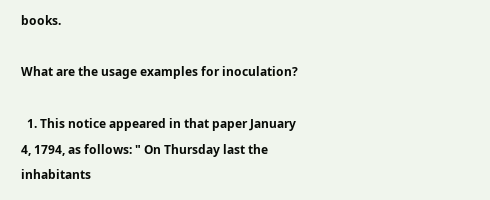books.

What are the usage examples for inoculation?

  1. This notice appeared in that paper January 4, 1794, as follows: " On Thursday last the inhabitants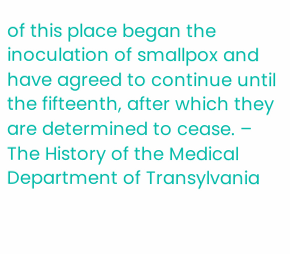of this place began the inoculation of smallpox and have agreed to continue until the fifteenth, after which they are determined to cease. – The History of the Medical Department of Transylvania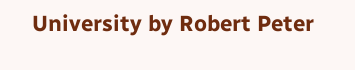University by Robert Peter